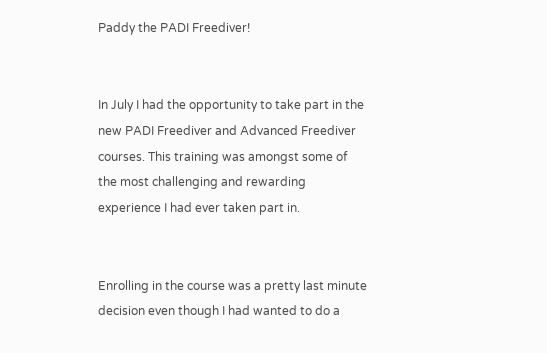Paddy the PADI Freediver!


In July I had the opportunity to take part in the new PADI Freediver and Advanced Freediver courses. This training was amongst some of the most challenging and rewarding experience I had ever taken part in.


Enrolling in the course was a pretty last minute decision even though I had wanted to do a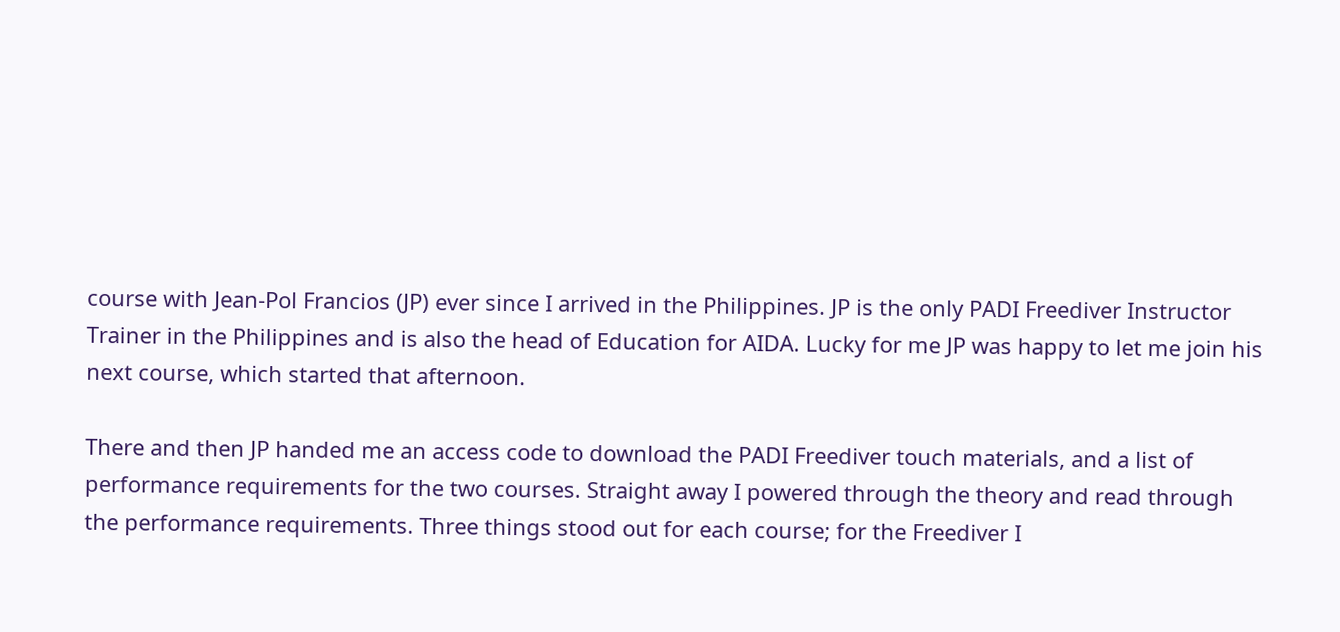course with Jean-Pol Francios (JP) ever since I arrived in the Philippines. JP is the only PADI Freediver Instructor Trainer in the Philippines and is also the head of Education for AIDA. Lucky for me JP was happy to let me join his next course, which started that afternoon.

There and then JP handed me an access code to download the PADI Freediver touch materials, and a list of performance requirements for the two courses. Straight away I powered through the theory and read through the performance requirements. Three things stood out for each course; for the Freediver I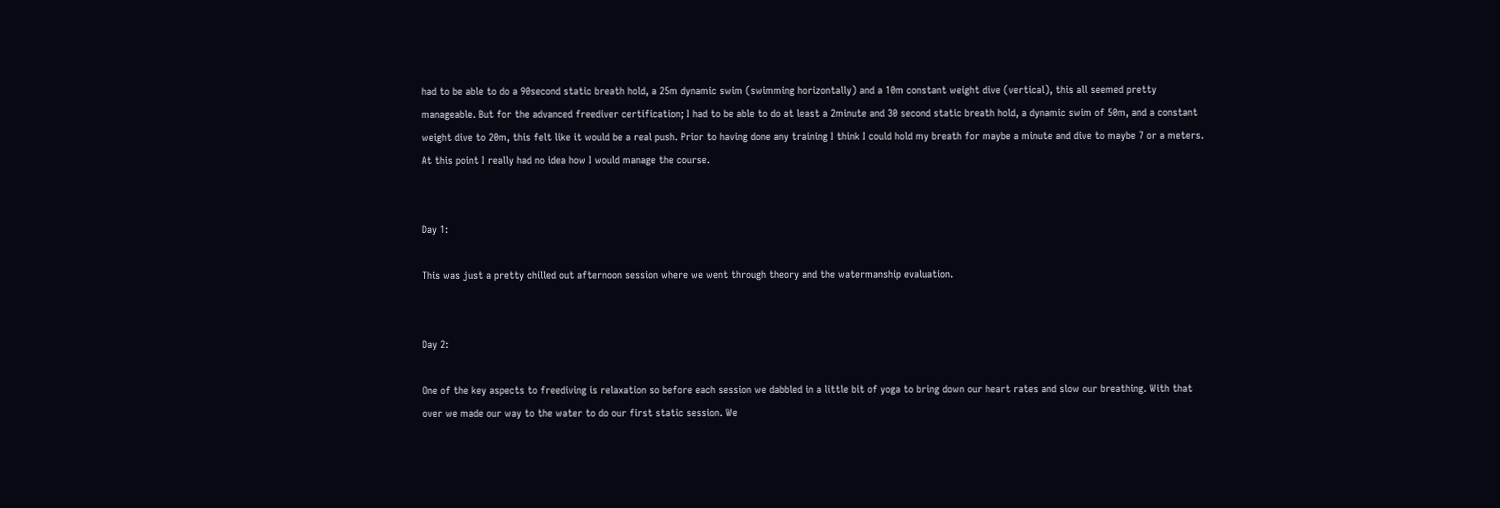had to be able to do a 90second static breath hold, a 25m dynamic swim (swimming horizontally) and a 10m constant weight dive (vertical), this all seemed pretty manageable. But for the advanced freediver certification; I had to be able to do at least a 2minute and 30 second static breath hold, a dynamic swim of 50m, and a constant weight dive to 20m, this felt like it would be a real push. Prior to having done any training I think I could hold my breath for maybe a minute and dive to maybe 7 or a meters. At this point I really had no idea how I would manage the course.


Day 1:

This was just a pretty chilled out afternoon session where we went through theory and the watermanship evaluation.


Day 2:

One of the key aspects to freediving is relaxation so before each session we dabbled in a little bit of yoga to bring down our heart rates and slow our breathing. With that over we made our way to the water to do our first static session. We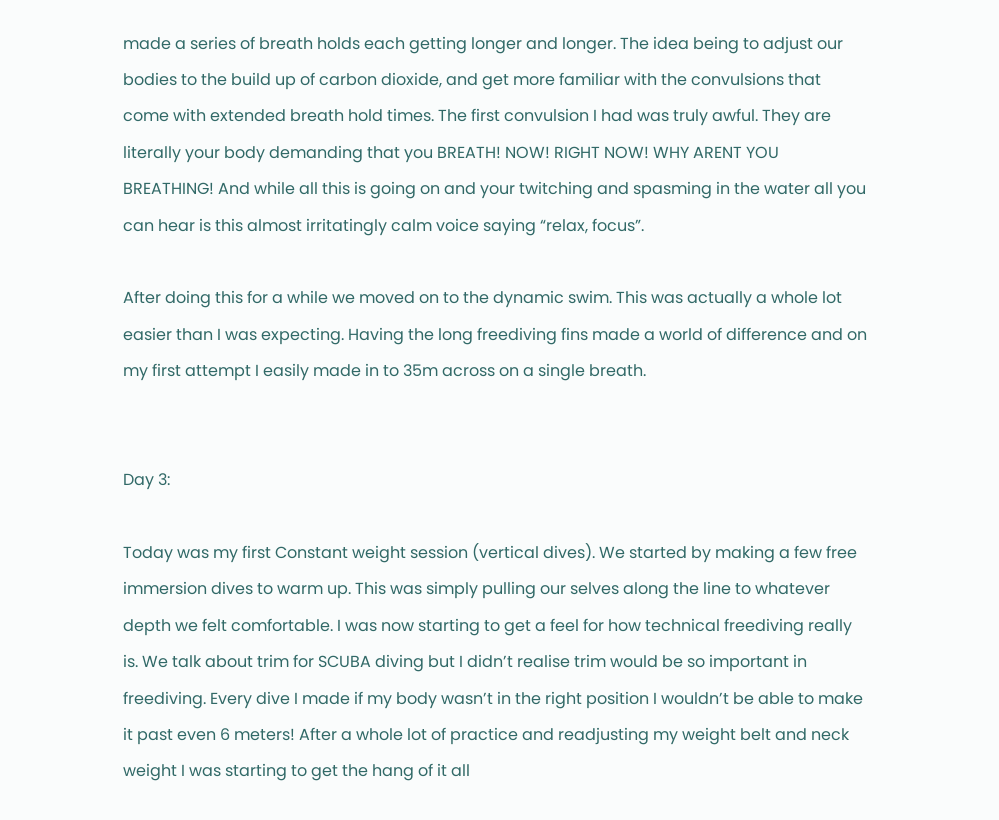made a series of breath holds each getting longer and longer. The idea being to adjust our bodies to the build up of carbon dioxide, and get more familiar with the convulsions that come with extended breath hold times. The first convulsion I had was truly awful. They are literally your body demanding that you BREATH! NOW! RIGHT NOW! WHY ARENT YOU BREATHING! And while all this is going on and your twitching and spasming in the water all you can hear is this almost irritatingly calm voice saying “relax, focus”.

After doing this for a while we moved on to the dynamic swim. This was actually a whole lot easier than I was expecting. Having the long freediving fins made a world of difference and on my first attempt I easily made in to 35m across on a single breath.


Day 3:

Today was my first Constant weight session (vertical dives). We started by making a few free immersion dives to warm up. This was simply pulling our selves along the line to whatever depth we felt comfortable. I was now starting to get a feel for how technical freediving really is. We talk about trim for SCUBA diving but I didn’t realise trim would be so important in freediving. Every dive I made if my body wasn’t in the right position I wouldn’t be able to make it past even 6 meters! After a whole lot of practice and readjusting my weight belt and neck weight I was starting to get the hang of it all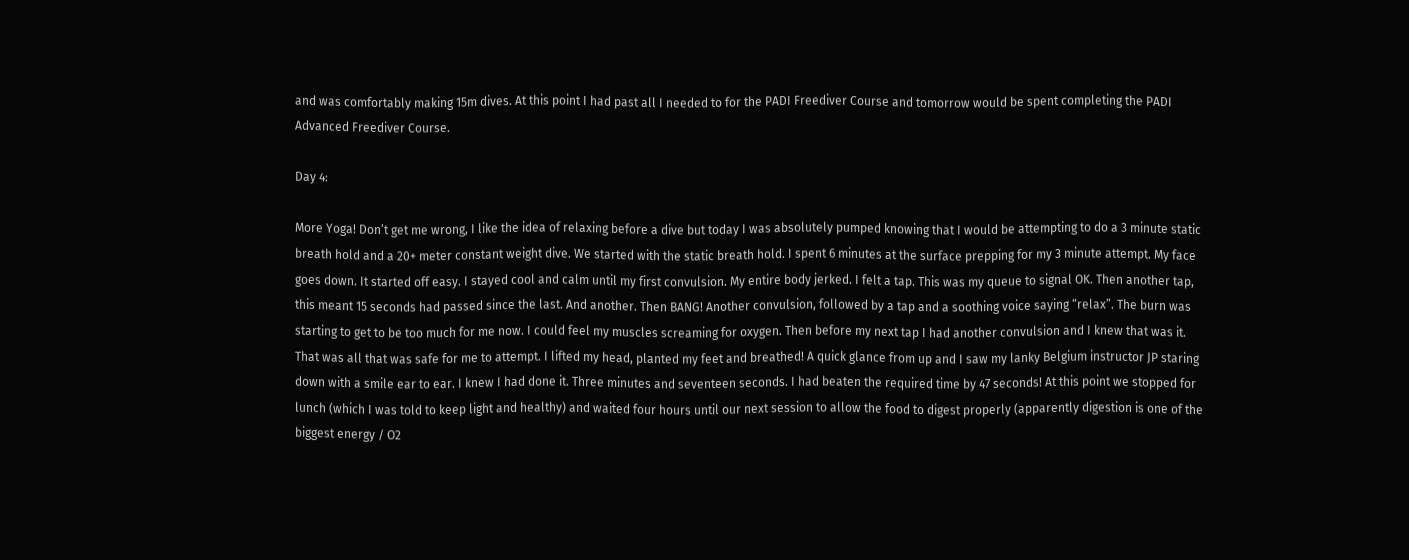and was comfortably making 15m dives. At this point I had past all I needed to for the PADI Freediver Course and tomorrow would be spent completing the PADI Advanced Freediver Course.

Day 4:

More Yoga! Don’t get me wrong, I like the idea of relaxing before a dive but today I was absolutely pumped knowing that I would be attempting to do a 3 minute static breath hold and a 20+ meter constant weight dive. We started with the static breath hold. I spent 6 minutes at the surface prepping for my 3 minute attempt. My face goes down. It started off easy. I stayed cool and calm until my first convulsion. My entire body jerked. I felt a tap. This was my queue to signal OK. Then another tap, this meant 15 seconds had passed since the last. And another. Then BANG! Another convulsion, followed by a tap and a soothing voice saying “relax”. The burn was starting to get to be too much for me now. I could feel my muscles screaming for oxygen. Then before my next tap I had another convulsion and I knew that was it. That was all that was safe for me to attempt. I lifted my head, planted my feet and breathed! A quick glance from up and I saw my lanky Belgium instructor JP staring down with a smile ear to ear. I knew I had done it. Three minutes and seventeen seconds. I had beaten the required time by 47 seconds! At this point we stopped for lunch (which I was told to keep light and healthy) and waited four hours until our next session to allow the food to digest properly (apparently digestion is one of the biggest energy / O2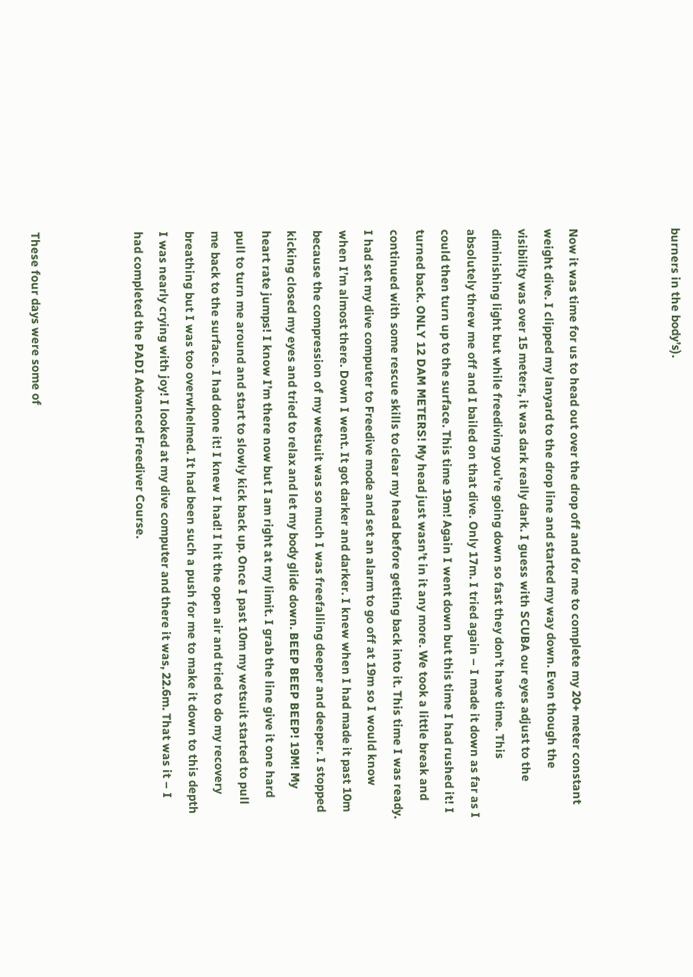burners in the body’s).



Now it was time for us to head out over the drop off and for me to complete my 20+ meter constant weight dive. I clipped my lanyard to the drop line and started my way down. Even though the visibility was over 15 meters, it was dark really dark. I guess with SCUBA our eyes adjust to the diminishing light but while freediving you’re going down so fast they don’t have time. This absolutely threw me off and I bailed on that dive. Only 17m. I tried again – I made it down as far as I could then turn up to the surface. This time 19m! Again I went down but this time I had rushed it! I turned back. ONLY 12 DAM METERS! My head just wasn’t in it any more. We took a little break and continued with some rescue skills to clear my head before getting back into it. This time I was ready. I had set my dive computer to Freedive mode and set an alarm to go off at 19m so I would know when I’m almost there. Down I went. It got darker and darker. I knew when I had made it past 10m because the compression of my wetsuit was so much I was freefalling deeper and deeper. I stopped kicking closed my eyes and tried to relax and let my body glide down. BEEP BEEP BEEP! 19M! My heart rate jumps! I know I’m there now but I am right at my limit. I grab the line give it one hard pull to turn me around and start to slowly kick back up. Once I past 10m my wetsuit started to pull me back to the surface. I had done it! I knew I had! I hit the open air and tried to do my recovery breathing but I was too overwhelmed. It had been such a push for me to make it down to this depth I was nearly crying with joy! I looked at my dive computer and there it was, 22.6m. That was it – I had completed the PADI Advanced Freediver Course.



These four days were some of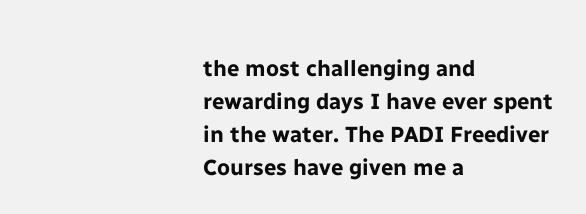the most challenging and rewarding days I have ever spent in the water. The PADI Freediver Courses have given me a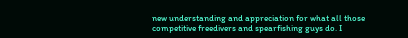new understanding and appreciation for what all those competitive freedivers and spearfishing guys do. I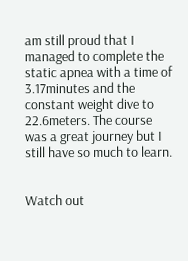am still proud that I managed to complete the static apnea with a time of 3.17minutes and the constant weight dive to 22.6meters. The course was a great journey but I still have so much to learn.


Watch out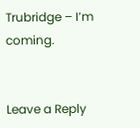Trubridge – I’m coming.


Leave a Reply